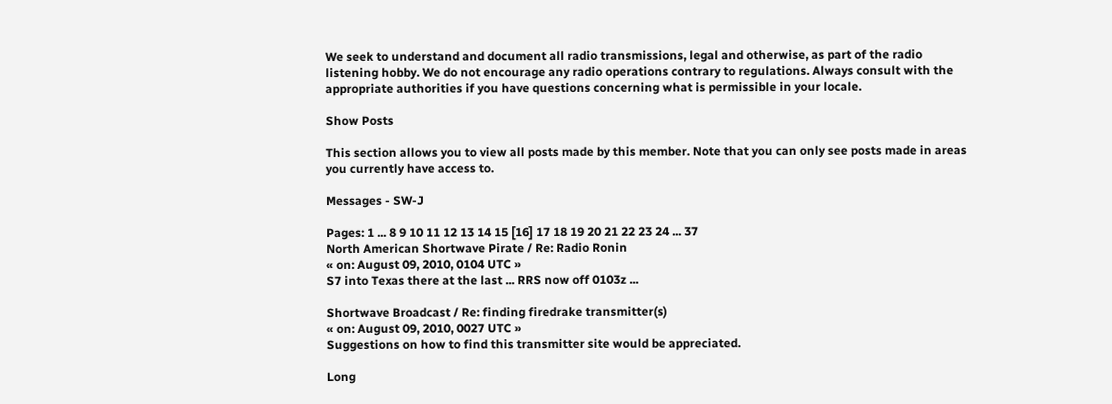We seek to understand and document all radio transmissions, legal and otherwise, as part of the radio listening hobby. We do not encourage any radio operations contrary to regulations. Always consult with the appropriate authorities if you have questions concerning what is permissible in your locale.

Show Posts

This section allows you to view all posts made by this member. Note that you can only see posts made in areas you currently have access to.

Messages - SW-J

Pages: 1 ... 8 9 10 11 12 13 14 15 [16] 17 18 19 20 21 22 23 24 ... 37
North American Shortwave Pirate / Re: Radio Ronin
« on: August 09, 2010, 0104 UTC »
S7 into Texas there at the last ... RRS now off 0103z ...

Shortwave Broadcast / Re: finding firedrake transmitter(s)
« on: August 09, 2010, 0027 UTC »
Suggestions on how to find this transmitter site would be appreciated.

Long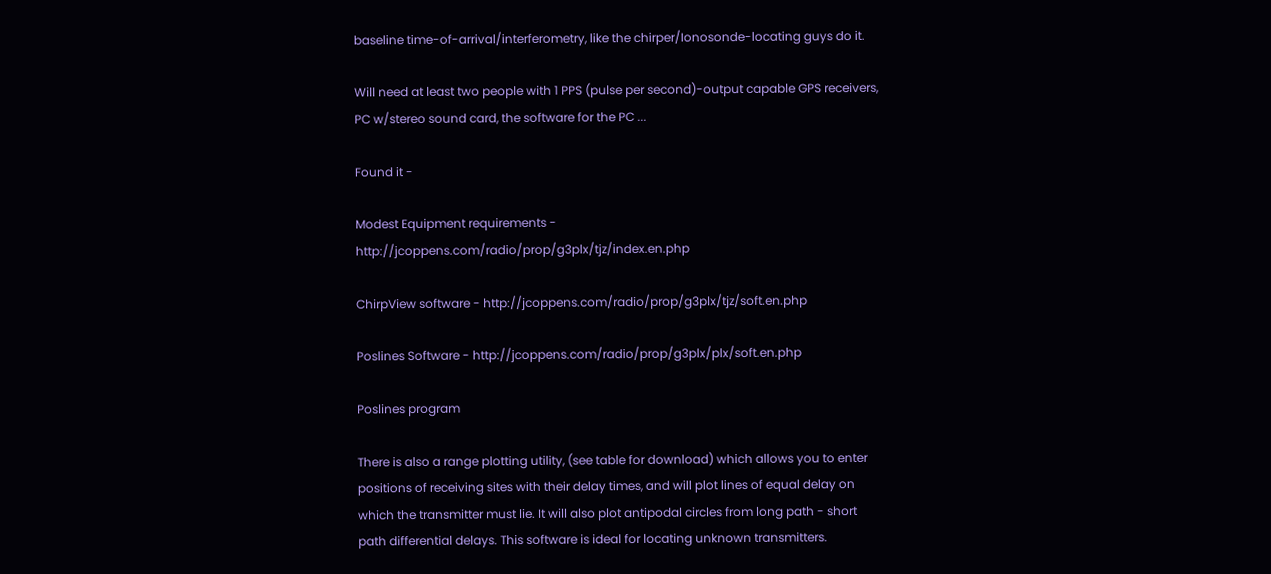baseline time-of-arrival/interferometry, like the chirper/Ionosonde-locating guys do it.

Will need at least two people with 1 PPS (pulse per second)-output capable GPS receivers, PC w/stereo sound card, the software for the PC ...

Found it -

Modest Equipment requirements - http://jcoppens.com/radio/prop/g3plx/tjz/index.en.php

ChirpView software - http://jcoppens.com/radio/prop/g3plx/tjz/soft.en.php

Poslines Software - http://jcoppens.com/radio/prop/g3plx/plx/soft.en.php

Poslines program

There is also a range plotting utility, (see table for download) which allows you to enter positions of receiving sites with their delay times, and will plot lines of equal delay on which the transmitter must lie. It will also plot antipodal circles from long path - short path differential delays. This software is ideal for locating unknown transmitters.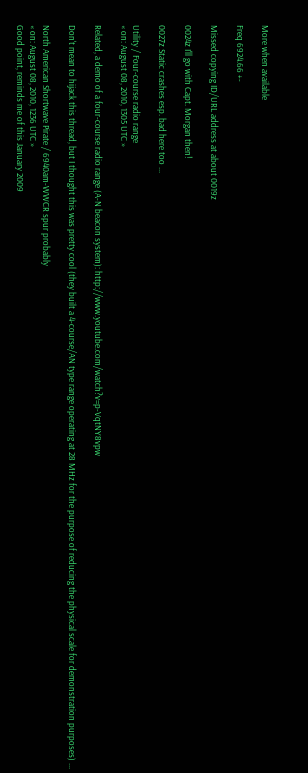More when available

Freq 6924.66 +-

Missed copying ID/URL address at about 0019z

0024z I'll go with Capt. Morgan then!

0027z Static crashes esp. bad here too ...

Utility / Four-course radio range
« on: August 08, 2010, 1305 UTC »

Related, a demo of a four-course radio range (A-N beacon system): http://www.youtube.com/watch?v=p-VqtNY8vpw

Don't mean to hijack this thread, but I thought this was pretty cool (they built a 4-course/AN type range operating at 28 MHz for the purpose of reducing the physical scale for demonstration purposes) ...

North American Shortwave Pirate / 6940am-WWCR spur probably
« on: August 08, 2010, 1236 UTC »
Good point, reminds me of this January 2009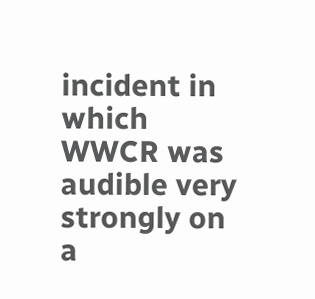incident in which WWCR was audible very strongly on a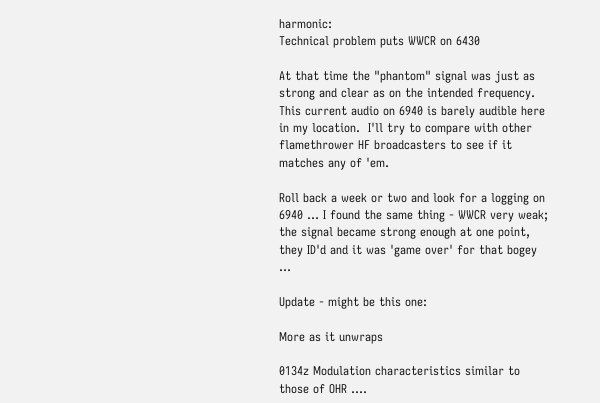harmonic:
Technical problem puts WWCR on 6430

At that time the "phantom" signal was just as strong and clear as on the intended frequency.  This current audio on 6940 is barely audible here in my location.  I'll try to compare with other flamethrower HF broadcasters to see if it matches any of 'em.

Roll back a week or two and look for a logging on 6940 ... I found the same thing - WWCR very weak; the signal became strong enough at one point, they ID'd and it was 'game over' for that bogey ...

Update - might be this one:

More as it unwraps

0134z Modulation characteristics similar to those of OHR ....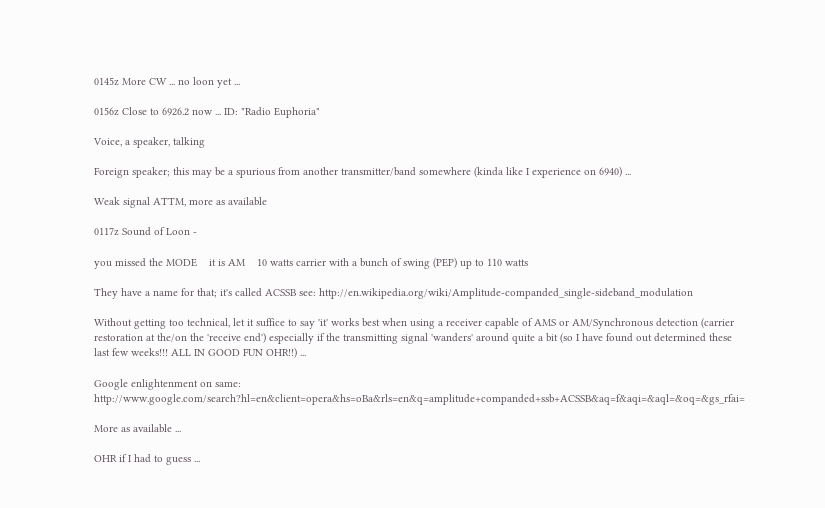0145z More CW ... no loon yet ...

0156z Close to 6926.2 now ... ID: "Radio Euphoria"

Voice, a speaker, talking

Foreign speaker; this may be a spurious from another transmitter/band somewhere (kinda like I experience on 6940) ...

Weak signal ATTM, more as available

0117z Sound of Loon -

you missed the MODE    it is AM    10 watts carrier with a bunch of swing (PEP) up to 110 watts

They have a name for that; it's called ACSSB see: http://en.wikipedia.org/wiki/Amplitude-companded_single-sideband_modulation

Without getting too technical, let it suffice to say 'it' works best when using a receiver capable of AMS or AM/Synchronous detection (carrier restoration at the/on the 'receive end') especially if the transmitting signal 'wanders' around quite a bit (so I have found out determined these last few weeks!!! ALL IN GOOD FUN OHR!!) ...

Google enlightenment on same: http://www.google.com/search?hl=en&client=opera&hs=oBa&rls=en&q=amplitude+companded+ssb+ACSSB&aq=f&aqi=&aql=&oq=&gs_rfai=

More as available ...

OHR if I had to guess ...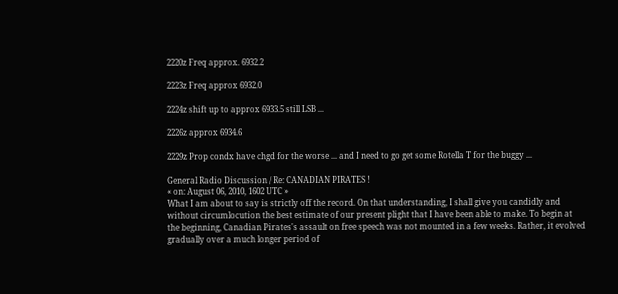2220z Freq approx. 6932.2

2223z Freq approx 6932.0

2224z shift up to approx 6933.5 still LSB ...

2226z approx 6934.6

2229z Prop condx have chgd for the worse ... and I need to go get some Rotella T for the buggy ...

General Radio Discussion / Re: CANADIAN PIRATES !
« on: August 06, 2010, 1602 UTC »
What I am about to say is strictly off the record. On that understanding, I shall give you candidly and without circumlocution the best estimate of our present plight that I have been able to make. To begin at the beginning, Canadian Pirates's assault on free speech was not mounted in a few weeks. Rather, it evolved gradually over a much longer period of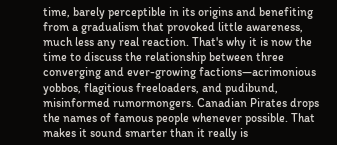time, barely perceptible in its origins and benefiting from a gradualism that provoked little awareness, much less any real reaction. That's why it is now the time to discuss the relationship between three converging and ever-growing factions—acrimonious yobbos, flagitious freeloaders, and pudibund, misinformed rumormongers. Canadian Pirates drops the names of famous people whenever possible. That makes it sound smarter than it really is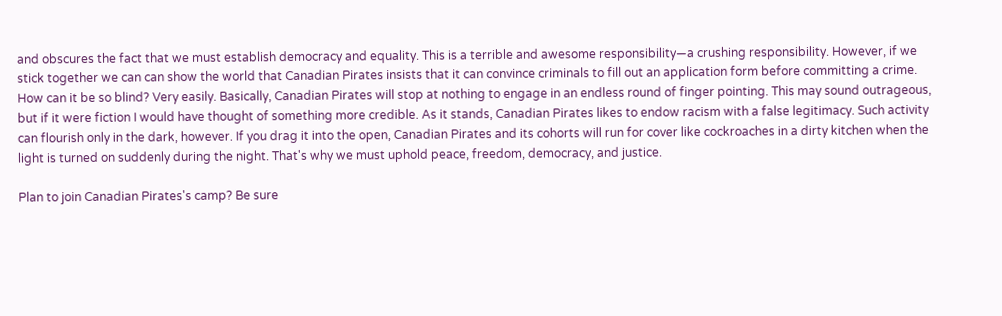and obscures the fact that we must establish democracy and equality. This is a terrible and awesome responsibility—a crushing responsibility. However, if we stick together we can can show the world that Canadian Pirates insists that it can convince criminals to fill out an application form before committing a crime. How can it be so blind? Very easily. Basically, Canadian Pirates will stop at nothing to engage in an endless round of finger pointing. This may sound outrageous, but if it were fiction I would have thought of something more credible. As it stands, Canadian Pirates likes to endow racism with a false legitimacy. Such activity can flourish only in the dark, however. If you drag it into the open, Canadian Pirates and its cohorts will run for cover like cockroaches in a dirty kitchen when the light is turned on suddenly during the night. That's why we must uphold peace, freedom, democracy, and justice.

Plan to join Canadian Pirates's camp? Be sure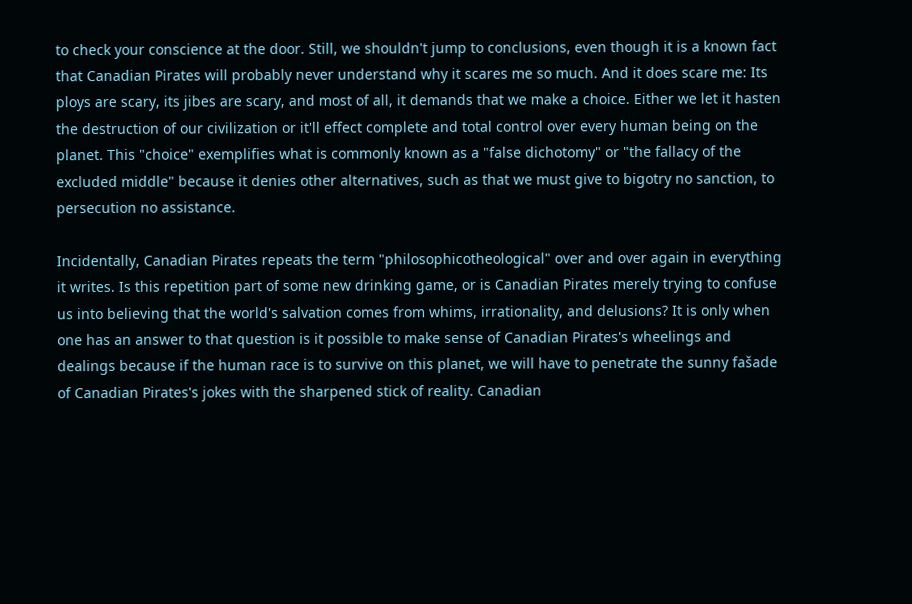to check your conscience at the door. Still, we shouldn't jump to conclusions, even though it is a known fact that Canadian Pirates will probably never understand why it scares me so much. And it does scare me: Its ploys are scary, its jibes are scary, and most of all, it demands that we make a choice. Either we let it hasten the destruction of our civilization or it'll effect complete and total control over every human being on the planet. This "choice" exemplifies what is commonly known as a "false dichotomy" or "the fallacy of the excluded middle" because it denies other alternatives, such as that we must give to bigotry no sanction, to persecution no assistance.

Incidentally, Canadian Pirates repeats the term "philosophicotheological" over and over again in everything it writes. Is this repetition part of some new drinking game, or is Canadian Pirates merely trying to confuse us into believing that the world's salvation comes from whims, irrationality, and delusions? It is only when one has an answer to that question is it possible to make sense of Canadian Pirates's wheelings and dealings because if the human race is to survive on this planet, we will have to penetrate the sunny fašade of Canadian Pirates's jokes with the sharpened stick of reality. Canadian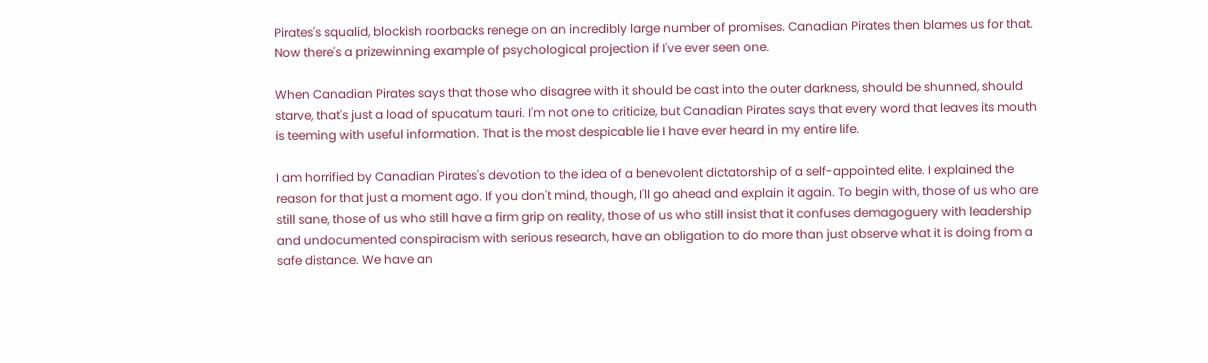Pirates's squalid, blockish roorbacks renege on an incredibly large number of promises. Canadian Pirates then blames us for that. Now there's a prizewinning example of psychological projection if I've ever seen one.

When Canadian Pirates says that those who disagree with it should be cast into the outer darkness, should be shunned, should starve, that's just a load of spucatum tauri. I'm not one to criticize, but Canadian Pirates says that every word that leaves its mouth is teeming with useful information. That is the most despicable lie I have ever heard in my entire life.

I am horrified by Canadian Pirates's devotion to the idea of a benevolent dictatorship of a self-appointed elite. I explained the reason for that just a moment ago. If you don't mind, though, I'll go ahead and explain it again. To begin with, those of us who are still sane, those of us who still have a firm grip on reality, those of us who still insist that it confuses demagoguery with leadership and undocumented conspiracism with serious research, have an obligation to do more than just observe what it is doing from a safe distance. We have an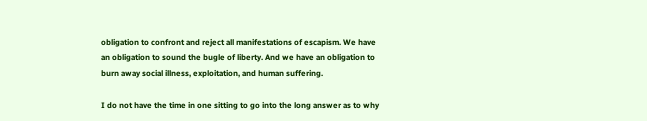obligation to confront and reject all manifestations of escapism. We have an obligation to sound the bugle of liberty. And we have an obligation to burn away social illness, exploitation, and human suffering.

I do not have the time in one sitting to go into the long answer as to why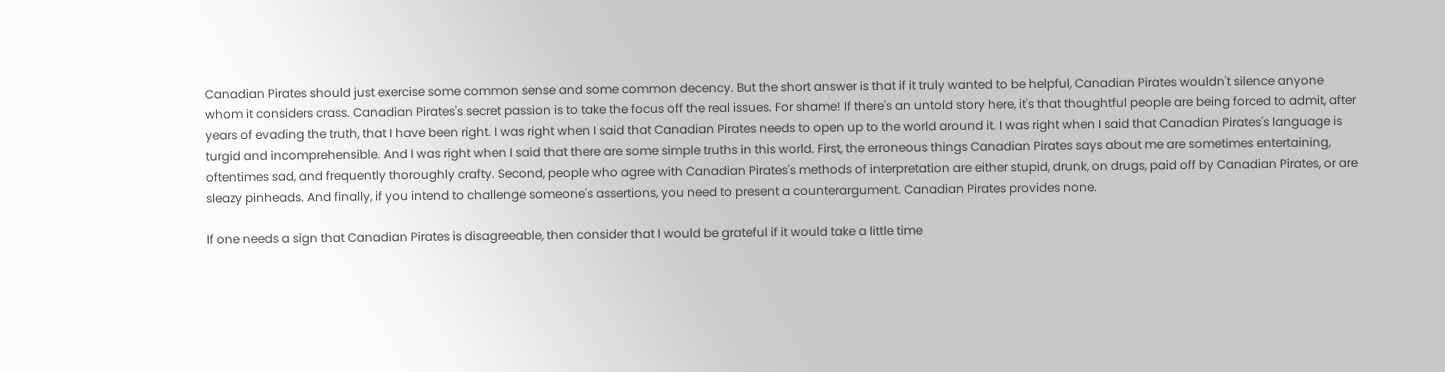Canadian Pirates should just exercise some common sense and some common decency. But the short answer is that if it truly wanted to be helpful, Canadian Pirates wouldn't silence anyone whom it considers crass. Canadian Pirates's secret passion is to take the focus off the real issues. For shame! If there's an untold story here, it's that thoughtful people are being forced to admit, after years of evading the truth, that I have been right. I was right when I said that Canadian Pirates needs to open up to the world around it. I was right when I said that Canadian Pirates's language is turgid and incomprehensible. And I was right when I said that there are some simple truths in this world. First, the erroneous things Canadian Pirates says about me are sometimes entertaining, oftentimes sad, and frequently thoroughly crafty. Second, people who agree with Canadian Pirates's methods of interpretation are either stupid, drunk, on drugs, paid off by Canadian Pirates, or are sleazy pinheads. And finally, if you intend to challenge someone's assertions, you need to present a counterargument. Canadian Pirates provides none.

If one needs a sign that Canadian Pirates is disagreeable, then consider that I would be grateful if it would take a little time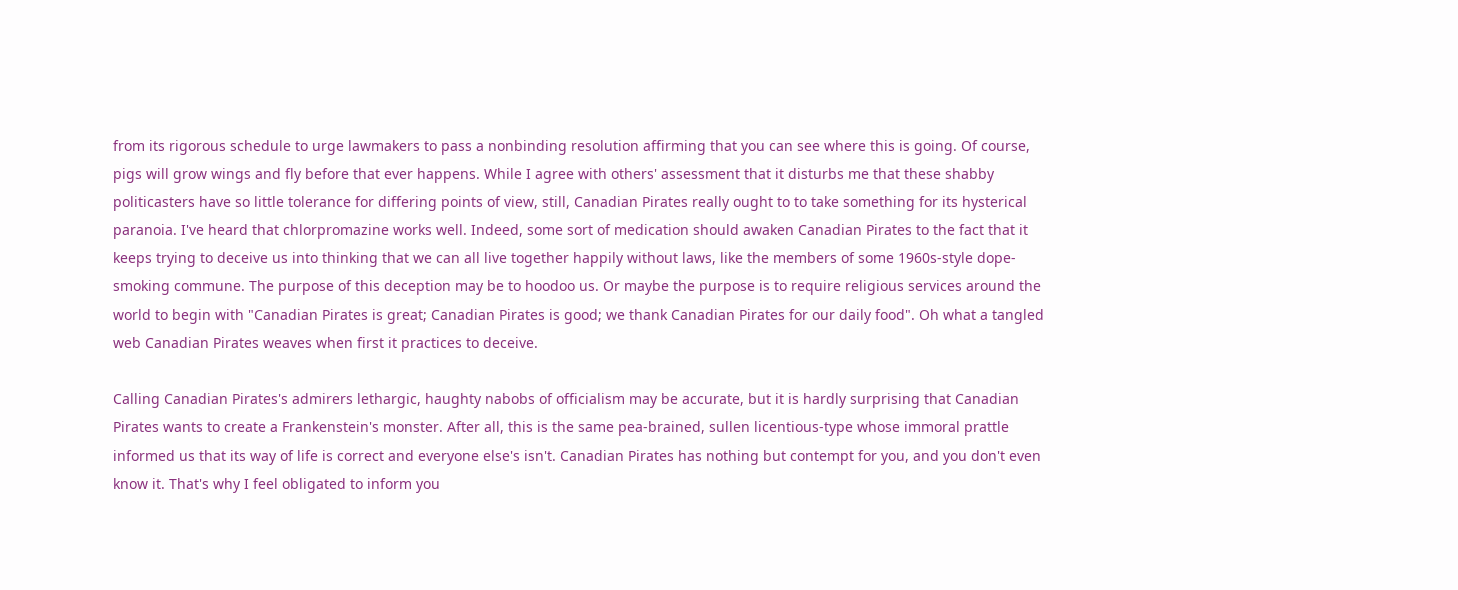from its rigorous schedule to urge lawmakers to pass a nonbinding resolution affirming that you can see where this is going. Of course, pigs will grow wings and fly before that ever happens. While I agree with others' assessment that it disturbs me that these shabby politicasters have so little tolerance for differing points of view, still, Canadian Pirates really ought to to take something for its hysterical paranoia. I've heard that chlorpromazine works well. Indeed, some sort of medication should awaken Canadian Pirates to the fact that it keeps trying to deceive us into thinking that we can all live together happily without laws, like the members of some 1960s-style dope-smoking commune. The purpose of this deception may be to hoodoo us. Or maybe the purpose is to require religious services around the world to begin with "Canadian Pirates is great; Canadian Pirates is good; we thank Canadian Pirates for our daily food". Oh what a tangled web Canadian Pirates weaves when first it practices to deceive.

Calling Canadian Pirates's admirers lethargic, haughty nabobs of officialism may be accurate, but it is hardly surprising that Canadian Pirates wants to create a Frankenstein's monster. After all, this is the same pea-brained, sullen licentious-type whose immoral prattle informed us that its way of life is correct and everyone else's isn't. Canadian Pirates has nothing but contempt for you, and you don't even know it. That's why I feel obligated to inform you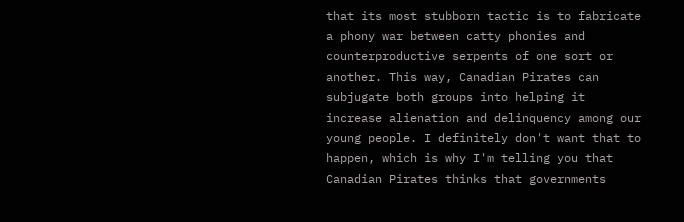that its most stubborn tactic is to fabricate a phony war between catty phonies and counterproductive serpents of one sort or another. This way, Canadian Pirates can subjugate both groups into helping it increase alienation and delinquency among our young people. I definitely don't want that to happen, which is why I'm telling you that Canadian Pirates thinks that governments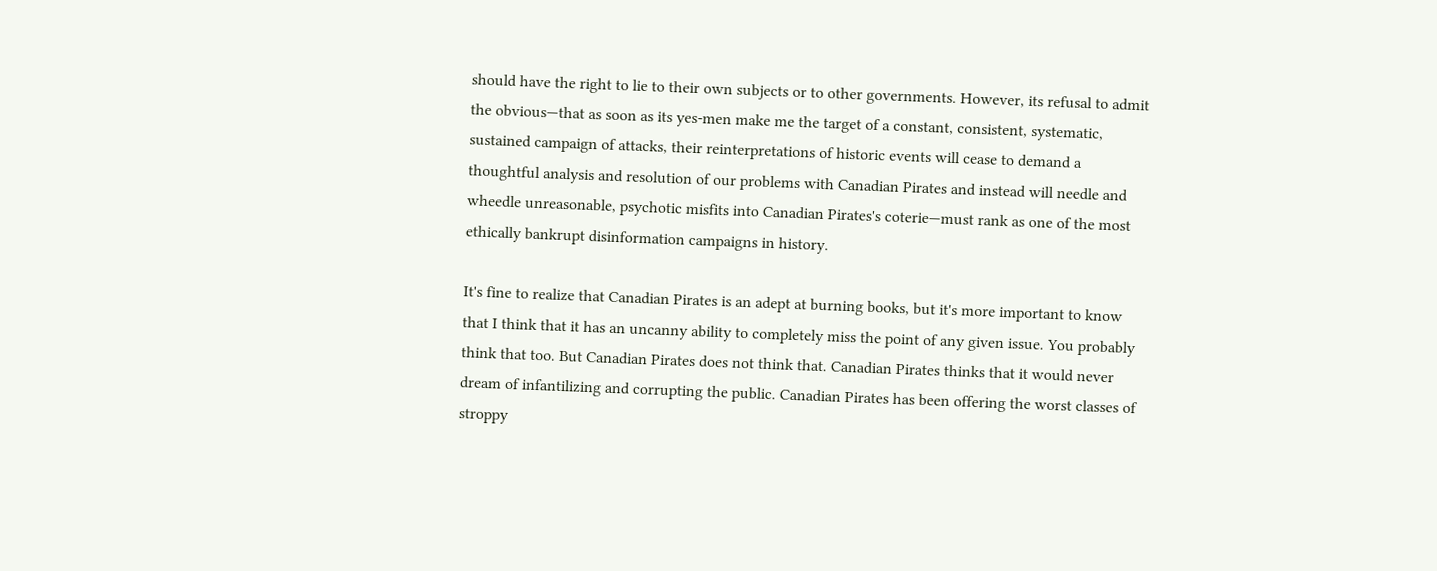should have the right to lie to their own subjects or to other governments. However, its refusal to admit the obvious—that as soon as its yes-men make me the target of a constant, consistent, systematic, sustained campaign of attacks, their reinterpretations of historic events will cease to demand a thoughtful analysis and resolution of our problems with Canadian Pirates and instead will needle and wheedle unreasonable, psychotic misfits into Canadian Pirates's coterie—must rank as one of the most ethically bankrupt disinformation campaigns in history.

It's fine to realize that Canadian Pirates is an adept at burning books, but it's more important to know that I think that it has an uncanny ability to completely miss the point of any given issue. You probably think that too. But Canadian Pirates does not think that. Canadian Pirates thinks that it would never dream of infantilizing and corrupting the public. Canadian Pirates has been offering the worst classes of stroppy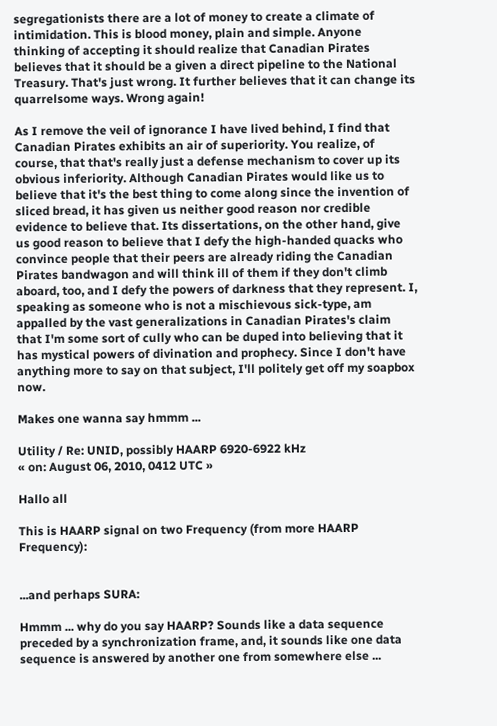segregationists there are a lot of money to create a climate of intimidation. This is blood money, plain and simple. Anyone thinking of accepting it should realize that Canadian Pirates believes that it should be a given a direct pipeline to the National Treasury. That's just wrong. It further believes that it can change its quarrelsome ways. Wrong again!

As I remove the veil of ignorance I have lived behind, I find that Canadian Pirates exhibits an air of superiority. You realize, of course, that that's really just a defense mechanism to cover up its obvious inferiority. Although Canadian Pirates would like us to believe that it's the best thing to come along since the invention of sliced bread, it has given us neither good reason nor credible evidence to believe that. Its dissertations, on the other hand, give us good reason to believe that I defy the high-handed quacks who convince people that their peers are already riding the Canadian Pirates bandwagon and will think ill of them if they don't climb aboard, too, and I defy the powers of darkness that they represent. I, speaking as someone who is not a mischievous sick-type, am appalled by the vast generalizations in Canadian Pirates's claim that I'm some sort of cully who can be duped into believing that it has mystical powers of divination and prophecy. Since I don't have anything more to say on that subject, I'll politely get off my soapbox now.

Makes one wanna say hmmm ...

Utility / Re: UNID, possibly HAARP 6920-6922 kHz
« on: August 06, 2010, 0412 UTC »

Hallo all

This is HAARP signal on two Frequency (from more HAARP Frequency):


...and perhaps SURA:

Hmmm ... why do you say HAARP? Sounds like a data sequence preceded by a synchronization frame, and, it sounds like one data sequence is answered by another one from somewhere else ...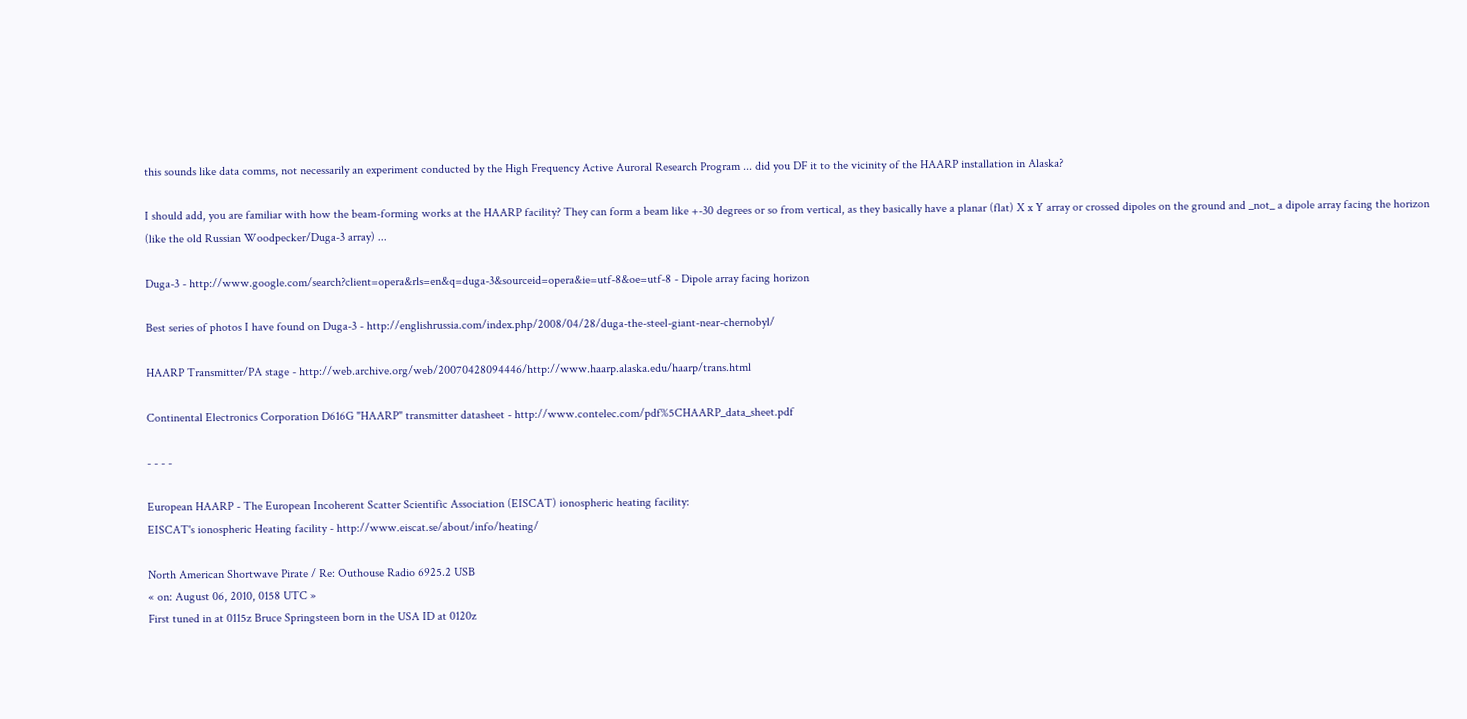this sounds like data comms, not necessarily an experiment conducted by the High Frequency Active Auroral Research Program ... did you DF it to the vicinity of the HAARP installation in Alaska?

I should add, you are familiar with how the beam-forming works at the HAARP facility? They can form a beam like +-30 degrees or so from vertical, as they basically have a planar (flat) X x Y array or crossed dipoles on the ground and _not_ a dipole array facing the horizon (like the old Russian Woodpecker/Duga-3 array) ...

Duga-3 - http://www.google.com/search?client=opera&rls=en&q=duga-3&sourceid=opera&ie=utf-8&oe=utf-8 - Dipole array facing horizon

Best series of photos I have found on Duga-3 - http://englishrussia.com/index.php/2008/04/28/duga-the-steel-giant-near-chernobyl/

HAARP Transmitter/PA stage - http://web.archive.org/web/20070428094446/http://www.haarp.alaska.edu/haarp/trans.html

Continental Electronics Corporation D616G "HAARP" transmitter datasheet - http://www.contelec.com/pdf%5CHAARP_data_sheet.pdf

- - - -

European HAARP - The European Incoherent Scatter Scientific Association (EISCAT) ionospheric heating facility:
EISCAT's ionospheric Heating facility - http://www.eiscat.se/about/info/heating/

North American Shortwave Pirate / Re: Outhouse Radio 6925.2 USB
« on: August 06, 2010, 0158 UTC »
First tuned in at 0115z Bruce Springsteen born in the USA ID at 0120z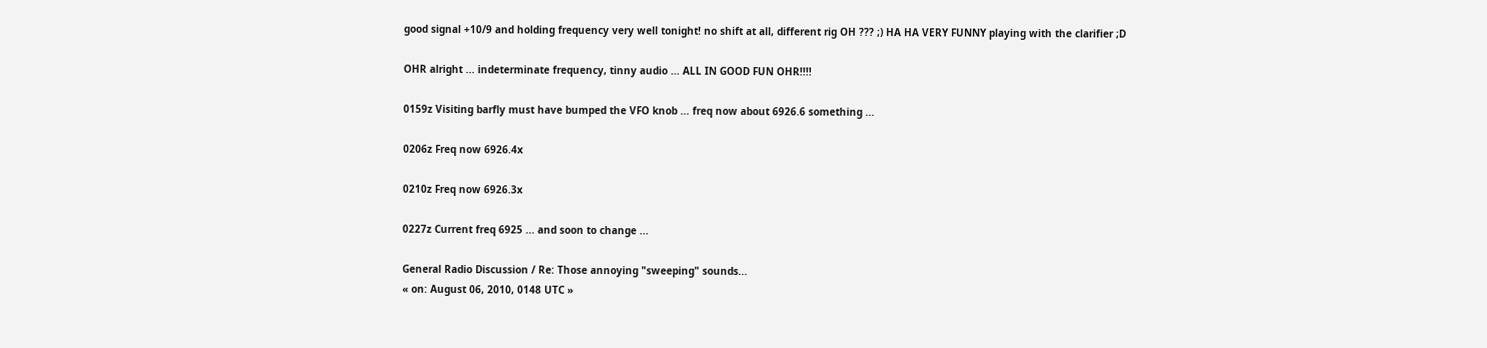good signal +10/9 and holding frequency very well tonight! no shift at all, different rig OH ??? ;) HA HA VERY FUNNY playing with the clarifier ;D

OHR alright ... indeterminate frequency, tinny audio ... ALL IN GOOD FUN OHR!!!!

0159z Visiting barfly must have bumped the VFO knob ... freq now about 6926.6 something ...

0206z Freq now 6926.4x

0210z Freq now 6926.3x

0227z Current freq 6925 ... and soon to change ...

General Radio Discussion / Re: Those annoying "sweeping" sounds...
« on: August 06, 2010, 0148 UTC »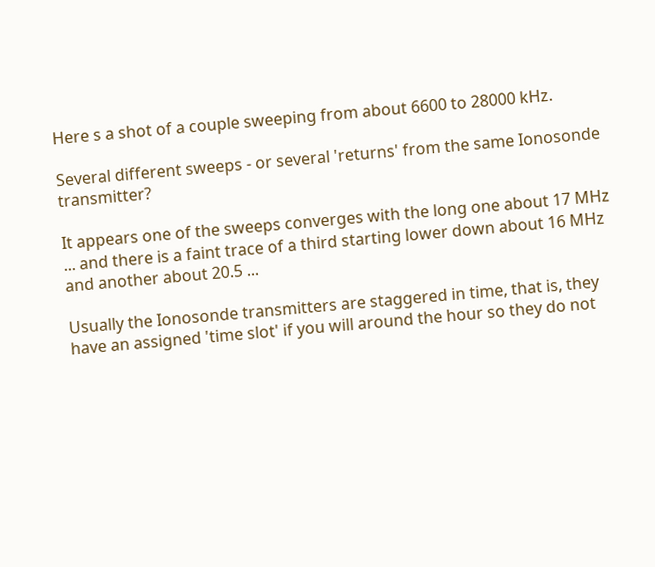Here s a shot of a couple sweeping from about 6600 to 28000 kHz.

Several different sweeps - or several 'returns' from the same Ionosonde transmitter?

It appears one of the sweeps converges with the long one about 17 MHz ... and there is a faint trace of a third starting lower down about 16 MHz and another about 20.5 ...

Usually the Ionosonde transmitters are staggered in time, that is, they have an assigned 'time slot' if you will around the hour so they do not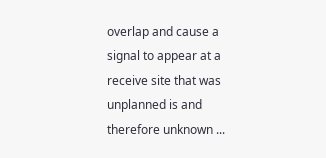overlap and cause a signal to appear at a receive site that was unplanned is and therefore unknown ...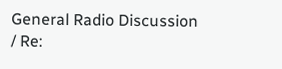General Radio Discussion / Re: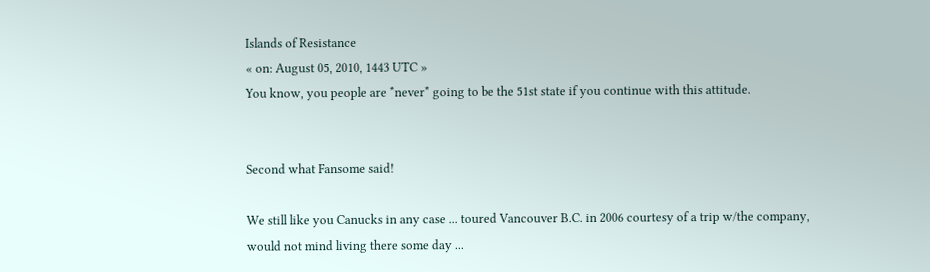Islands of Resistance
« on: August 05, 2010, 1443 UTC »
You know, you people are *never* going to be the 51st state if you continue with this attitude.


Second what Fansome said!

We still like you Canucks in any case ... toured Vancouver B.C. in 2006 courtesy of a trip w/the company, would not mind living there some day ...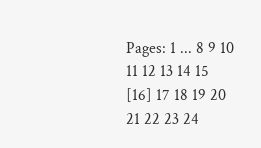Pages: 1 ... 8 9 10 11 12 13 14 15 [16] 17 18 19 20 21 22 23 24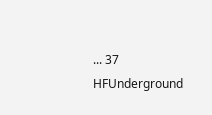... 37
HFUnderground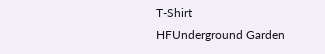T-Shirt
HFUnderground Garden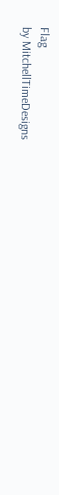Flag
by MitchellTimeDesigns